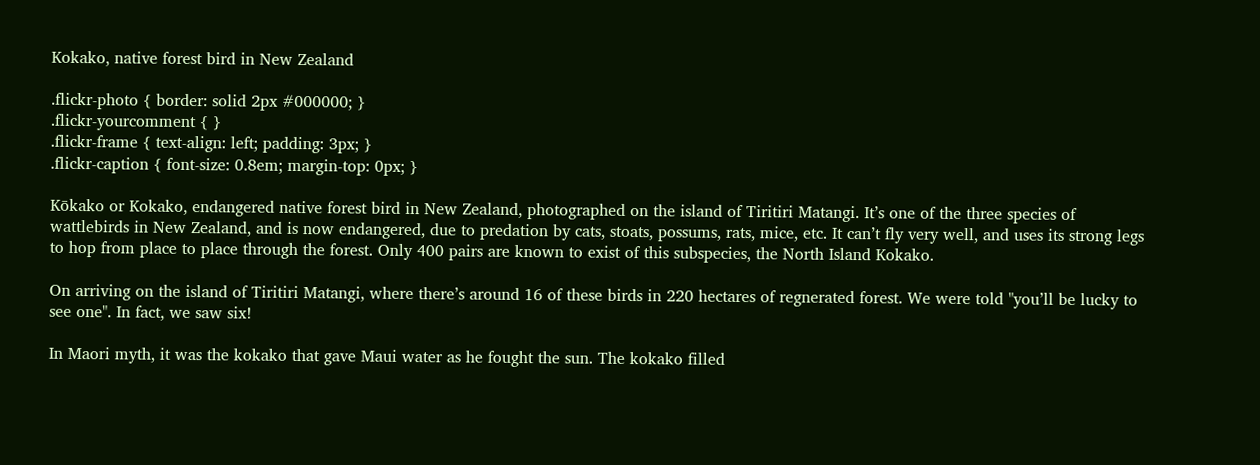Kokako, native forest bird in New Zealand

.flickr-photo { border: solid 2px #000000; }
.flickr-yourcomment { }
.flickr-frame { text-align: left; padding: 3px; }
.flickr-caption { font-size: 0.8em; margin-top: 0px; }

Kōkako or Kokako, endangered native forest bird in New Zealand, photographed on the island of Tiritiri Matangi. It’s one of the three species of wattlebirds in New Zealand, and is now endangered, due to predation by cats, stoats, possums, rats, mice, etc. It can’t fly very well, and uses its strong legs to hop from place to place through the forest. Only 400 pairs are known to exist of this subspecies, the North Island Kokako.

On arriving on the island of Tiritiri Matangi, where there’s around 16 of these birds in 220 hectares of regnerated forest. We were told "you’ll be lucky to see one". In fact, we saw six!

In Maori myth, it was the kokako that gave Maui water as he fought the sun. The kokako filled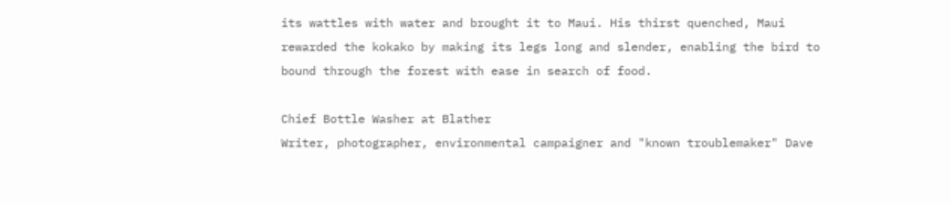its wattles with water and brought it to Maui. His thirst quenched, Maui rewarded the kokako by making its legs long and slender, enabling the bird to bound through the forest with ease in search of food.

Chief Bottle Washer at Blather
Writer, photographer, environmental campaigner and "known troublemaker" Dave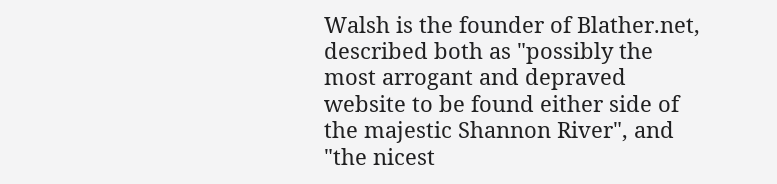Walsh is the founder of Blather.net, described both as "possibly the most arrogant and depraved website to be found either side of the majestic Shannon River", and "the nicest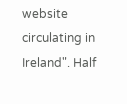website circulating in Ireland". Half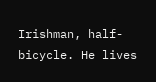Irishman, half-bicycle. He lives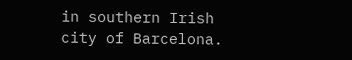in southern Irish city of Barcelona.